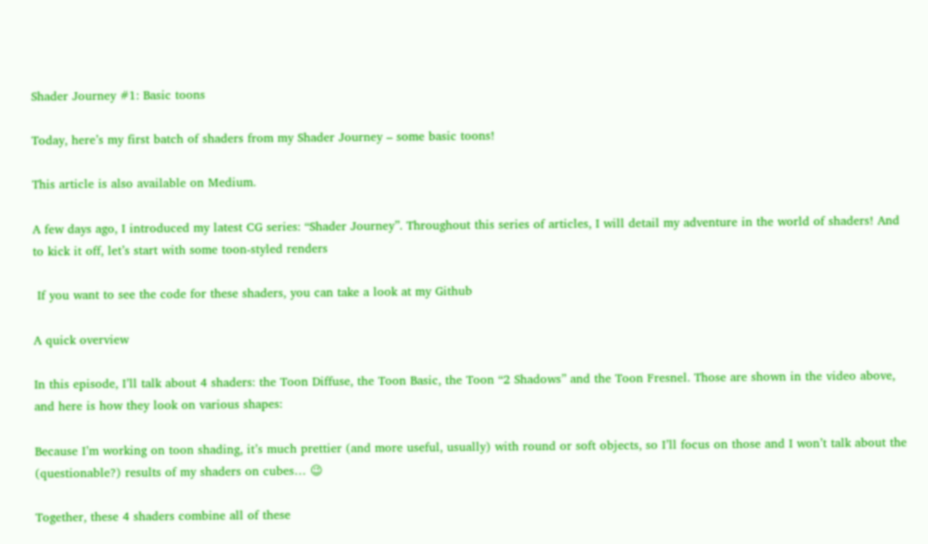Shader Journey #1: Basic toons

Today, here’s my first batch of shaders from my Shader Journey – some basic toons!

This article is also available on Medium.

A few days ago, I introduced my latest CG series: “Shader Journey”. Throughout this series of articles, I will detail my adventure in the world of shaders! And to kick it off, let’s start with some toon-styled renders

 If you want to see the code for these shaders, you can take a look at my Github

A quick overview

In this episode, I’ll talk about 4 shaders: the Toon Diffuse, the Toon Basic, the Toon “2 Shadows” and the Toon Fresnel. Those are shown in the video above, and here is how they look on various shapes:

Because I’m working on toon shading, it’s much prettier (and more useful, usually) with round or soft objects, so I’ll focus on those and I won’t talk about the (questionable?) results of my shaders on cubes… 😉

Together, these 4 shaders combine all of these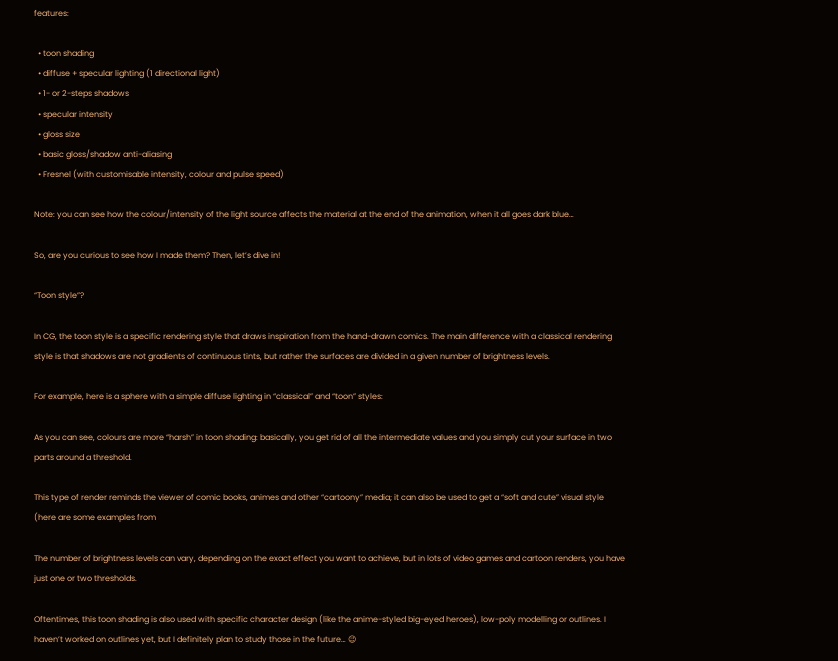features:

  • toon shading
  • diffuse + specular lighting (1 directional light)
  • 1- or 2-steps shadows
  • specular intensity
  • gloss size
  • basic gloss/shadow anti-aliasing
  • Fresnel (with customisable intensity, colour and pulse speed)

Note: you can see how the colour/intensity of the light source affects the material at the end of the animation, when it all goes dark blue…

So, are you curious to see how I made them? Then, let’s dive in!

“Toon style”?

In CG, the toon style is a specific rendering style that draws inspiration from the hand-drawn comics. The main difference with a classical rendering style is that shadows are not gradients of continuous tints, but rather the surfaces are divided in a given number of brightness levels.

For example, here is a sphere with a simple diffuse lighting in “classical” and “toon” styles:

As you can see, colours are more “harsh” in toon shading: basically, you get rid of all the intermediate values and you simply cut your surface in two parts around a threshold.

This type of render reminds the viewer of comic books, animes and other “cartoony” media; it can also be used to get a “soft and cute” visual style (here are some examples from

The number of brightness levels can vary, depending on the exact effect you want to achieve, but in lots of video games and cartoon renders, you have just one or two thresholds.

Oftentimes, this toon shading is also used with specific character design (like the anime-styled big-eyed heroes), low-poly modelling or outlines. I haven’t worked on outlines yet, but I definitely plan to study those in the future… 😉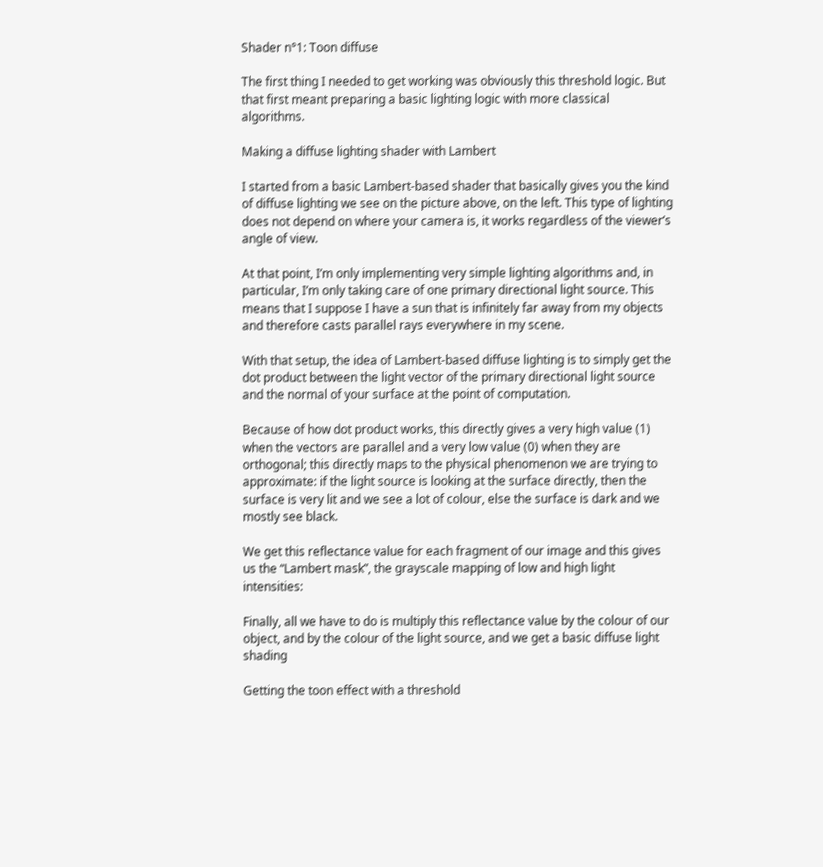Shader n°1: Toon diffuse

The first thing I needed to get working was obviously this threshold logic. But that first meant preparing a basic lighting logic with more classical algorithms.

Making a diffuse lighting shader with Lambert

I started from a basic Lambert-based shader that basically gives you the kind of diffuse lighting we see on the picture above, on the left. This type of lighting does not depend on where your camera is, it works regardless of the viewer’s angle of view.

At that point, I’m only implementing very simple lighting algorithms and, in particular, I’m only taking care of one primary directional light source. This means that I suppose I have a sun that is infinitely far away from my objects and therefore casts parallel rays everywhere in my scene.

With that setup, the idea of Lambert-based diffuse lighting is to simply get the dot product between the light vector of the primary directional light source and the normal of your surface at the point of computation.

Because of how dot product works, this directly gives a very high value (1) when the vectors are parallel and a very low value (0) when they are orthogonal; this directly maps to the physical phenomenon we are trying to approximate: if the light source is looking at the surface directly, then the surface is very lit and we see a lot of colour, else the surface is dark and we mostly see black.

We get this reflectance value for each fragment of our image and this gives us the “Lambert mask”, the grayscale mapping of low and high light intensities:

Finally, all we have to do is multiply this reflectance value by the colour of our object, and by the colour of the light source, and we get a basic diffuse light shading

Getting the toon effect with a threshold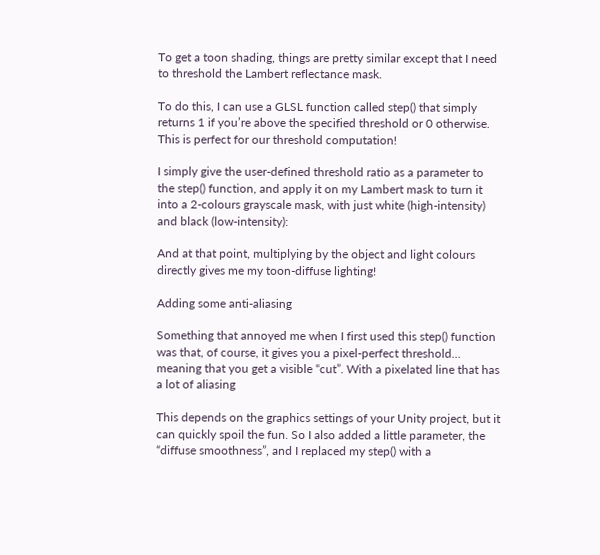To get a toon shading, things are pretty similar except that I need to threshold the Lambert reflectance mask.

To do this, I can use a GLSL function called step() that simply returns 1 if you’re above the specified threshold or 0 otherwise. This is perfect for our threshold computation!

I simply give the user-defined threshold ratio as a parameter to the step() function, and apply it on my Lambert mask to turn it into a 2-colours grayscale mask, with just white (high-intensity) and black (low-intensity):

And at that point, multiplying by the object and light colours directly gives me my toon-diffuse lighting!

Adding some anti-aliasing

Something that annoyed me when I first used this step() function was that, of course, it gives you a pixel-perfect threshold… meaning that you get a visible “cut”. With a pixelated line that has a lot of aliasing

This depends on the graphics settings of your Unity project, but it can quickly spoil the fun. So I also added a little parameter, the “diffuse smoothness”, and I replaced my step() with a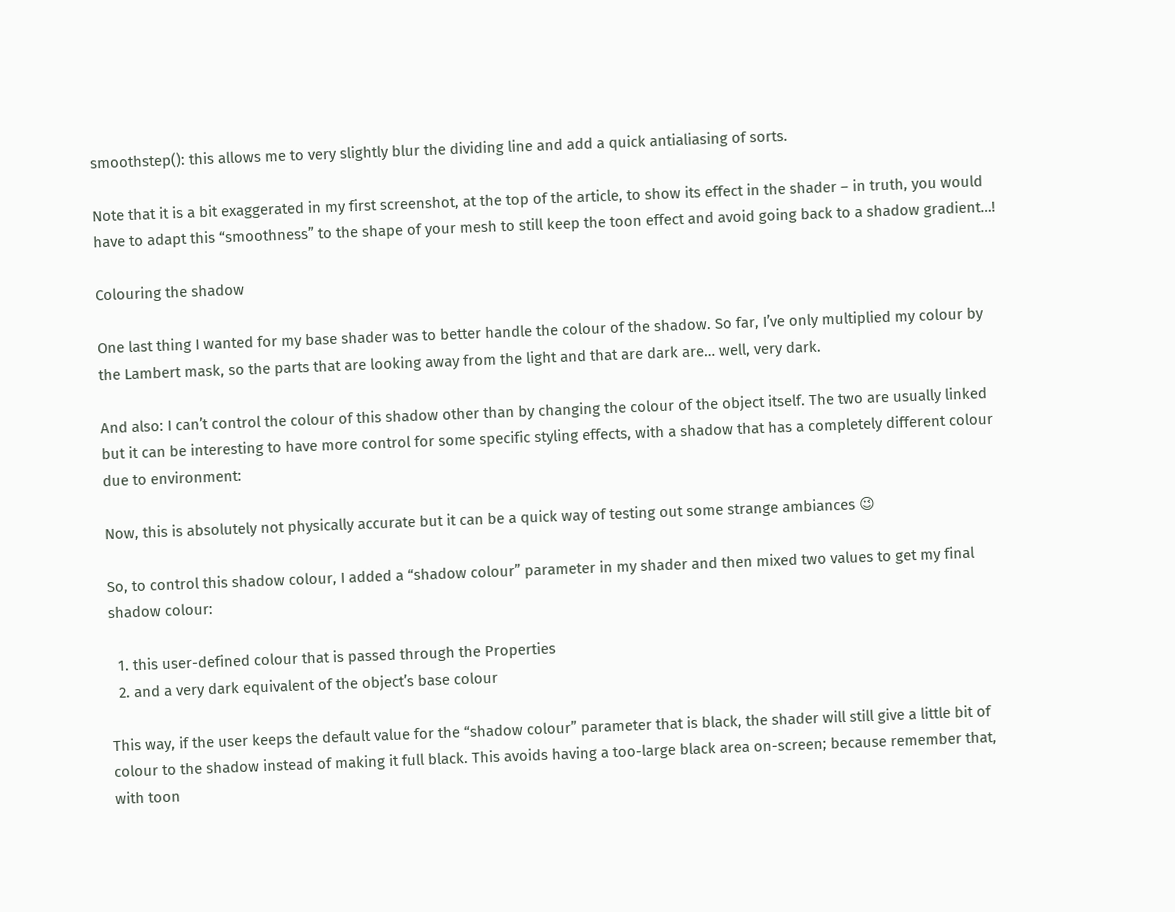smoothstep(): this allows me to very slightly blur the dividing line and add a quick antialiasing of sorts.

Note that it is a bit exaggerated in my first screenshot, at the top of the article, to show its effect in the shader – in truth, you would have to adapt this “smoothness” to the shape of your mesh to still keep the toon effect and avoid going back to a shadow gradient…!

Colouring the shadow

One last thing I wanted for my base shader was to better handle the colour of the shadow. So far, I’ve only multiplied my colour by the Lambert mask, so the parts that are looking away from the light and that are dark are… well, very dark.

And also: I can’t control the colour of this shadow other than by changing the colour of the object itself. The two are usually linked but it can be interesting to have more control for some specific styling effects, with a shadow that has a completely different colour due to environment:

Now, this is absolutely not physically accurate but it can be a quick way of testing out some strange ambiances 😉

So, to control this shadow colour, I added a “shadow colour” parameter in my shader and then mixed two values to get my final shadow colour:

  1. this user-defined colour that is passed through the Properties
  2. and a very dark equivalent of the object’s base colour

This way, if the user keeps the default value for the “shadow colour” parameter that is black, the shader will still give a little bit of colour to the shadow instead of making it full black. This avoids having a too-large black area on-screen; because remember that, with toon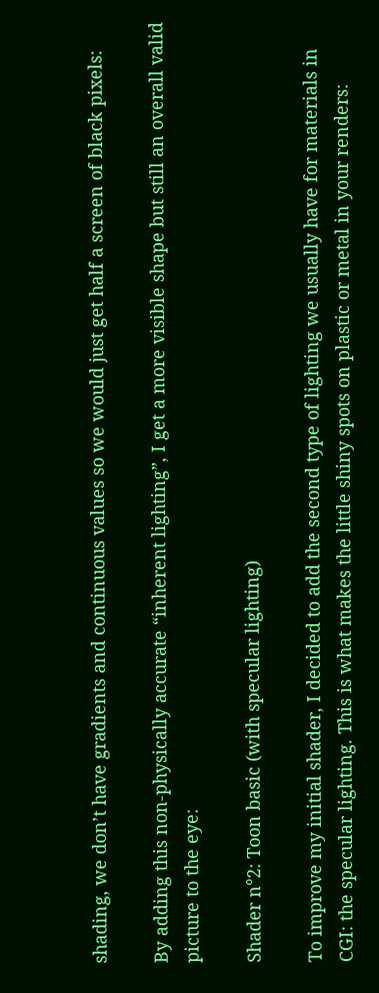shading, we don’t have gradients and continuous values so we would just get half a screen of black pixels:

By adding this non-physically accurate “inherent lighting”, I get a more visible shape but still an overall valid picture to the eye:

Shader n°2: Toon basic (with specular lighting)

To improve my initial shader, I decided to add the second type of lighting we usually have for materials in CGI: the specular lighting. This is what makes the little shiny spots on plastic or metal in your renders: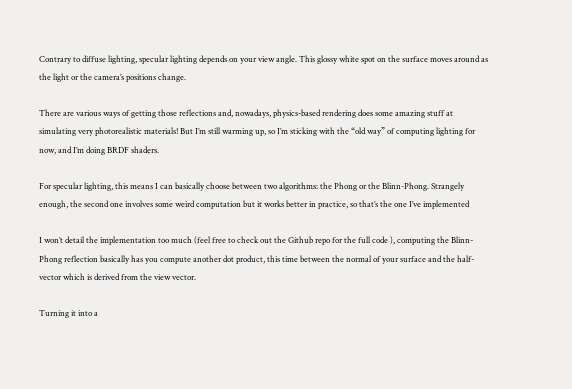Contrary to diffuse lighting, specular lighting depends on your view angle. This glossy white spot on the surface moves around as the light or the camera’s positions change.

There are various ways of getting those reflections and, nowadays, physics-based rendering does some amazing stuff at simulating very photorealistic materials! But I’m still warming up, so I’m sticking with the “old way” of computing lighting for now, and I’m doing BRDF shaders.

For specular lighting, this means I can basically choose between two algorithms: the Phong or the Blinn-Phong. Strangely enough, the second one involves some weird computation but it works better in practice, so that’s the one I’ve implemented

I won’t detail the implementation too much (feel free to check out the Github repo for the full code ), computing the Blinn-Phong reflection basically has you compute another dot product, this time between the normal of your surface and the half-vector which is derived from the view vector.

Turning it into a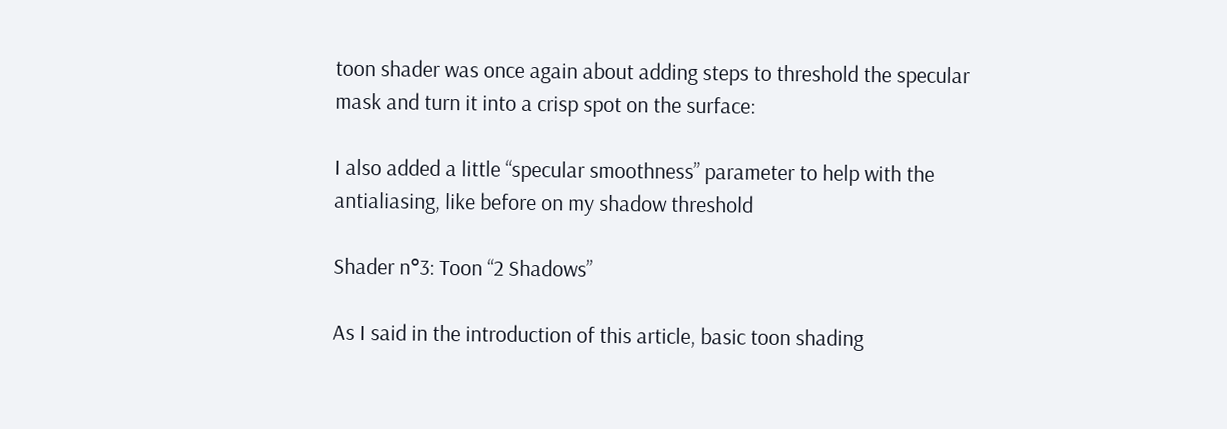toon shader was once again about adding steps to threshold the specular mask and turn it into a crisp spot on the surface:

I also added a little “specular smoothness” parameter to help with the antialiasing, like before on my shadow threshold

Shader n°3: Toon “2 Shadows”

As I said in the introduction of this article, basic toon shading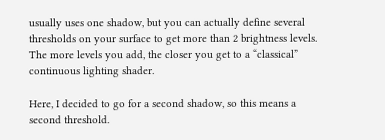usually uses one shadow, but you can actually define several thresholds on your surface to get more than 2 brightness levels. The more levels you add, the closer you get to a “classical” continuous lighting shader.

Here, I decided to go for a second shadow, so this means a second threshold.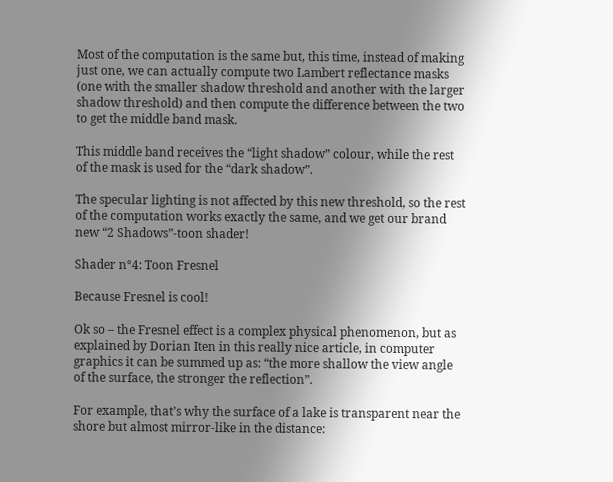Most of the computation is the same but, this time, instead of making just one, we can actually compute two Lambert reflectance masks (one with the smaller shadow threshold and another with the larger shadow threshold) and then compute the difference between the two to get the middle band mask.

This middle band receives the “light shadow” colour, while the rest of the mask is used for the “dark shadow”.

The specular lighting is not affected by this new threshold, so the rest of the computation works exactly the same, and we get our brand new “2 Shadows”-toon shader!

Shader n°4: Toon Fresnel

Because Fresnel is cool!

Ok so – the Fresnel effect is a complex physical phenomenon, but as explained by Dorian Iten in this really nice article, in computer graphics it can be summed up as: “the more shallow the view angle of the surface, the stronger the reflection”.

For example, that’s why the surface of a lake is transparent near the shore but almost mirror-like in the distance: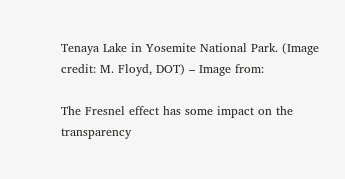Tenaya Lake in Yosemite National Park. (Image credit: M. Floyd, DOT) – Image from:

The Fresnel effect has some impact on the transparency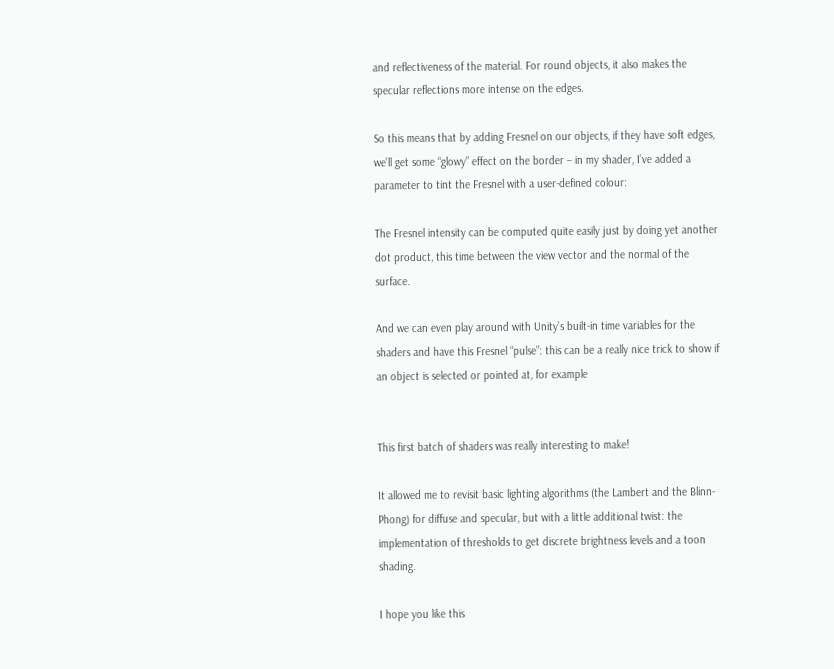and reflectiveness of the material. For round objects, it also makes the specular reflections more intense on the edges.

So this means that by adding Fresnel on our objects, if they have soft edges, we’ll get some “glowy” effect on the border – in my shader, I’ve added a parameter to tint the Fresnel with a user-defined colour:

The Fresnel intensity can be computed quite easily just by doing yet another dot product, this time between the view vector and the normal of the surface.

And we can even play around with Unity’s built-in time variables for the shaders and have this Fresnel “pulse”: this can be a really nice trick to show if an object is selected or pointed at, for example


This first batch of shaders was really interesting to make!

It allowed me to revisit basic lighting algorithms (the Lambert and the Blinn-Phong) for diffuse and specular, but with a little additional twist: the implementation of thresholds to get discrete brightness levels and a toon shading.

I hope you like this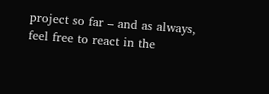project so far – and as always, feel free to react in the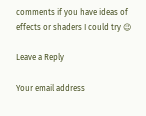comments if you have ideas of effects or shaders I could try 😉

Leave a Reply

Your email address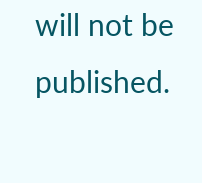will not be published.